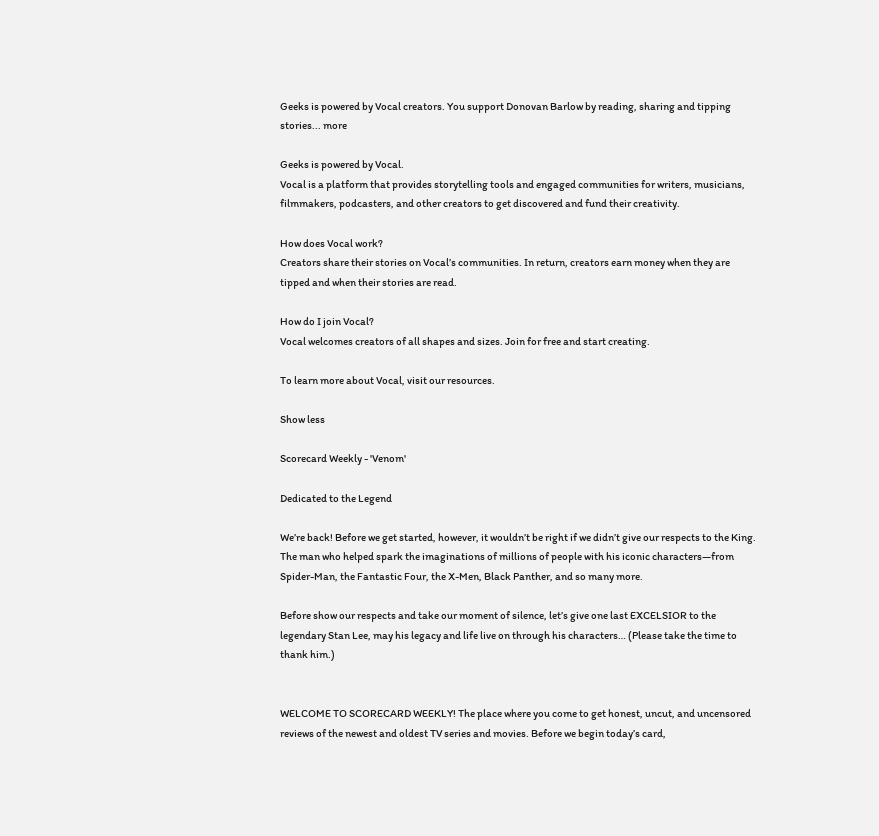Geeks is powered by Vocal creators. You support Donovan Barlow by reading, sharing and tipping stories... more

Geeks is powered by Vocal.
Vocal is a platform that provides storytelling tools and engaged communities for writers, musicians, filmmakers, podcasters, and other creators to get discovered and fund their creativity.

How does Vocal work?
Creators share their stories on Vocal’s communities. In return, creators earn money when they are tipped and when their stories are read.

How do I join Vocal?
Vocal welcomes creators of all shapes and sizes. Join for free and start creating.

To learn more about Vocal, visit our resources.

Show less

Scorecard Weekly - 'Venom'

Dedicated to the Legend

We’re back! Before we get started, however, it wouldn’t be right if we didn’t give our respects to the King. The man who helped spark the imaginations of millions of people with his iconic characters—from Spider-Man, the Fantastic Four, the X-Men, Black Panther, and so many more.

Before show our respects and take our moment of silence, let’s give one last EXCELSIOR to the legendary Stan Lee, may his legacy and life live on through his characters… (Please take the time to thank him.)


WELCOME TO SCORECARD WEEKLY! The place where you come to get honest, uncut, and uncensored reviews of the newest and oldest TV series and movies. Before we begin today’s card,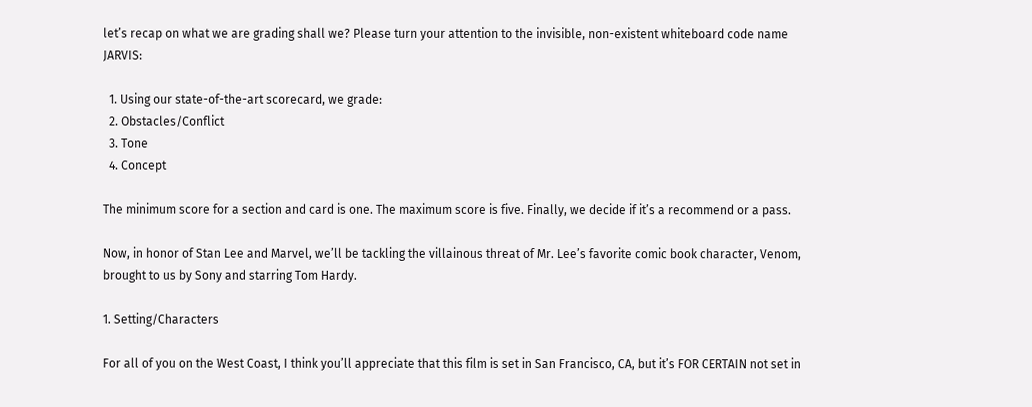let’s recap on what we are grading shall we? Please turn your attention to the invisible, non-existent whiteboard code name JARVIS:

  1. Using our state-of-the-art scorecard, we grade:
  2. Obstacles/Conflict
  3. Tone
  4. Concept

The minimum score for a section and card is one. The maximum score is five. Finally, we decide if it’s a recommend or a pass.

Now, in honor of Stan Lee and Marvel, we’ll be tackling the villainous threat of Mr. Lee’s favorite comic book character, Venom, brought to us by Sony and starring Tom Hardy.

1. Setting/Characters

For all of you on the West Coast, I think you’ll appreciate that this film is set in San Francisco, CA, but it’s FOR CERTAIN not set in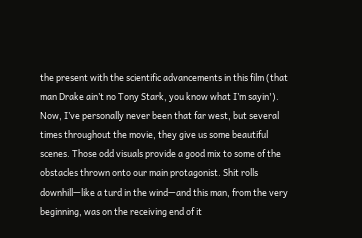the present with the scientific advancements in this film (that man Drake ain’t no Tony Stark, you know what I’m sayin'). Now, I’ve personally never been that far west, but several times throughout the movie, they give us some beautiful scenes. Those odd visuals provide a good mix to some of the obstacles thrown onto our main protagonist. Shit rolls downhill—like a turd in the wind—and this man, from the very beginning, was on the receiving end of it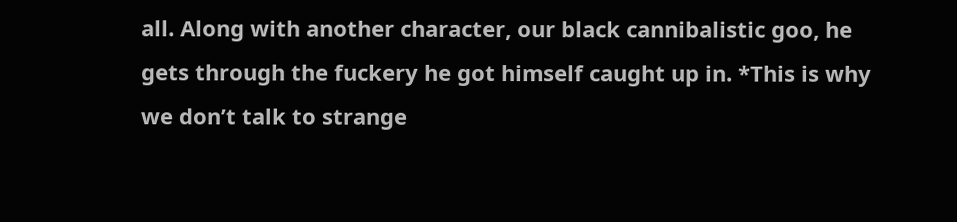all. Along with another character, our black cannibalistic goo, he gets through the fuckery he got himself caught up in. *This is why we don’t talk to strange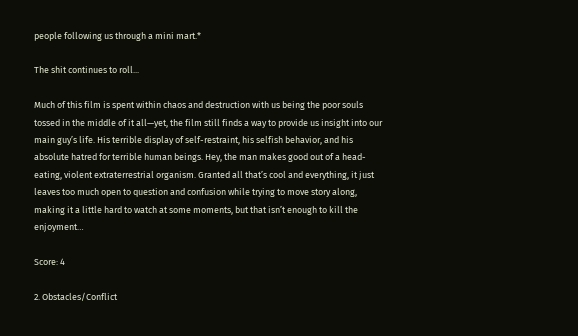people following us through a mini mart.*

The shit continues to roll...

Much of this film is spent within chaos and destruction with us being the poor souls tossed in the middle of it all—yet, the film still finds a way to provide us insight into our main guy’s life. His terrible display of self-restraint, his selfish behavior, and his absolute hatred for terrible human beings. Hey, the man makes good out of a head-eating, violent extraterrestrial organism. Granted all that’s cool and everything, it just leaves too much open to question and confusion while trying to move story along, making it a little hard to watch at some moments, but that isn’t enough to kill the enjoyment…

Score: 4

2. Obstacles/Conflict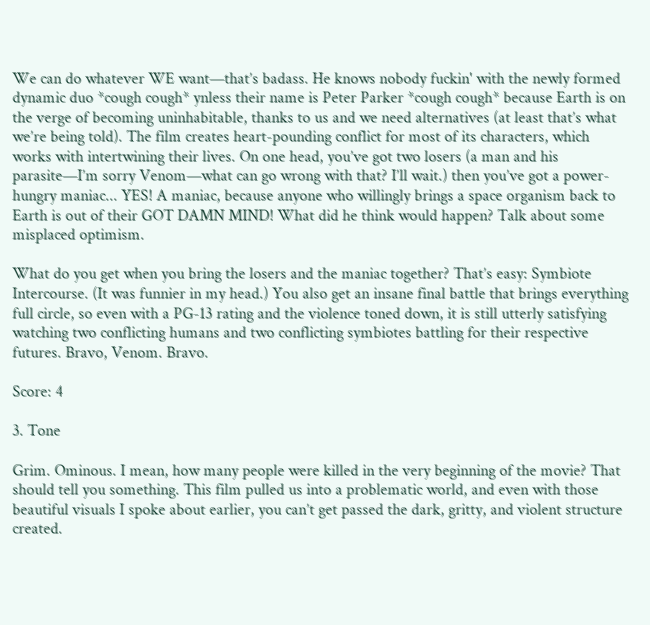We can do whatever WE want—that’s badass. He knows nobody fuckin' with the newly formed dynamic duo *cough cough* ynless their name is Peter Parker *cough cough* because Earth is on the verge of becoming uninhabitable, thanks to us and we need alternatives (at least that’s what we’re being told). The film creates heart-pounding conflict for most of its characters, which works with intertwining their lives. On one head, you’ve got two losers (a man and his parasite—I’m sorry Venom—what can go wrong with that? I’ll wait.) then you’ve got a power-hungry maniac... YES! A maniac, because anyone who willingly brings a space organism back to Earth is out of their GOT DAMN MIND! What did he think would happen? Talk about some misplaced optimism.

What do you get when you bring the losers and the maniac together? That’s easy: Symbiote Intercourse. (It was funnier in my head.) You also get an insane final battle that brings everything full circle, so even with a PG-13 rating and the violence toned down, it is still utterly satisfying watching two conflicting humans and two conflicting symbiotes battling for their respective futures. Bravo, Venom. Bravo.

Score: 4

3. Tone

Grim. Ominous. I mean, how many people were killed in the very beginning of the movie? That should tell you something. This film pulled us into a problematic world, and even with those beautiful visuals I spoke about earlier, you can’t get passed the dark, gritty, and violent structure created.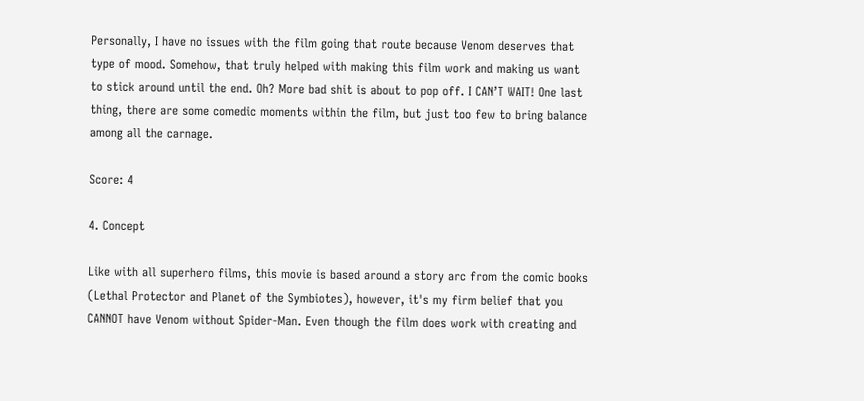Personally, I have no issues with the film going that route because Venom deserves that type of mood. Somehow, that truly helped with making this film work and making us want to stick around until the end. Oh? More bad shit is about to pop off. I CAN’T WAIT! One last thing, there are some comedic moments within the film, but just too few to bring balance among all the carnage.

Score: 4

4. Concept

Like with all superhero films, this movie is based around a story arc from the comic books (Lethal Protector and Planet of the Symbiotes), however, it's my firm belief that you CANNOT have Venom without Spider-Man. Even though the film does work with creating and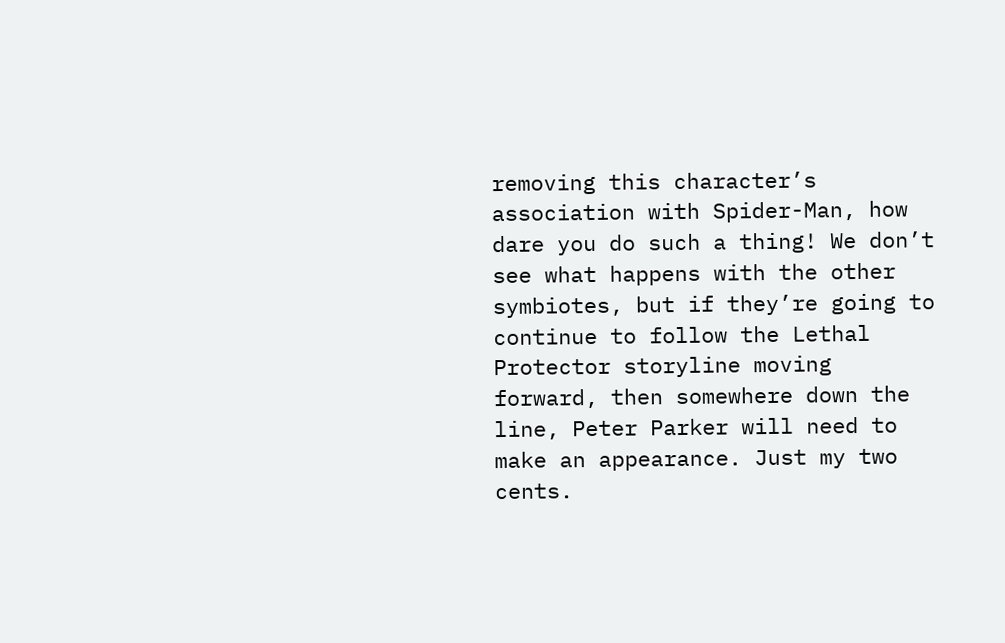removing this character’s association with Spider-Man, how dare you do such a thing! We don’t see what happens with the other symbiotes, but if they’re going to continue to follow the Lethal Protector storyline moving forward, then somewhere down the line, Peter Parker will need to make an appearance. Just my two cents.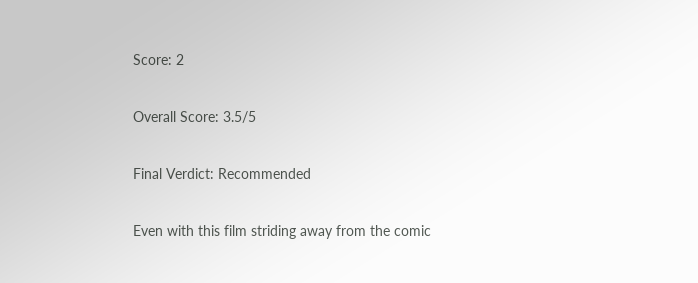Score: 2

Overall Score: 3.5/5

Final Verdict: Recommended

Even with this film striding away from the comic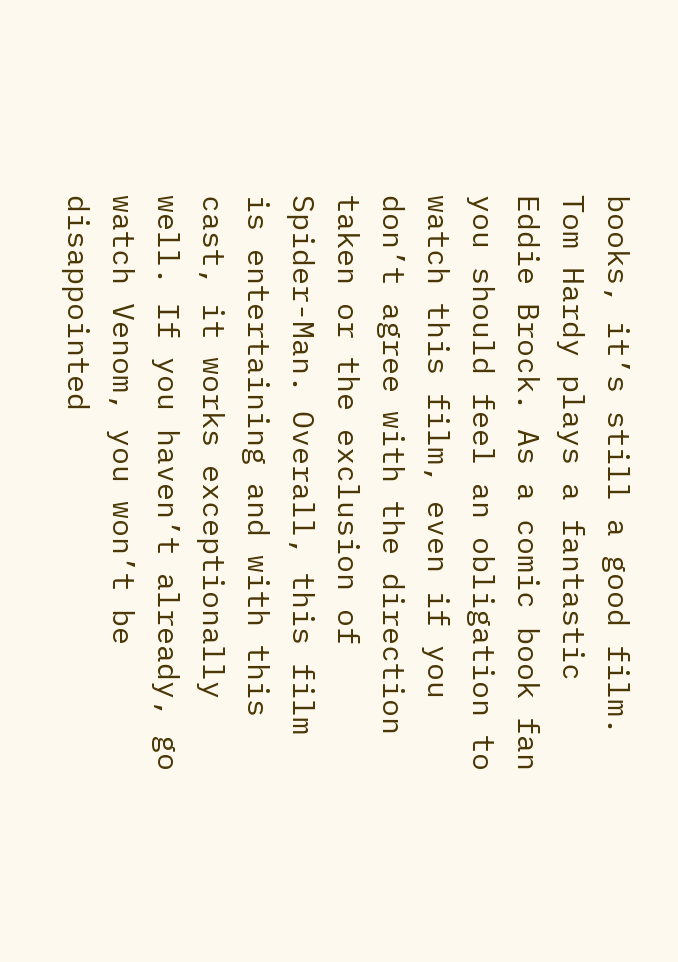books, it’s still a good film. Tom Hardy plays a fantastic Eddie Brock. As a comic book fan you should feel an obligation to watch this film, even if you don’t agree with the direction taken or the exclusion of Spider-Man. Overall, this film is entertaining and with this cast, it works exceptionally well. If you haven’t already, go watch Venom, you won’t be disappointed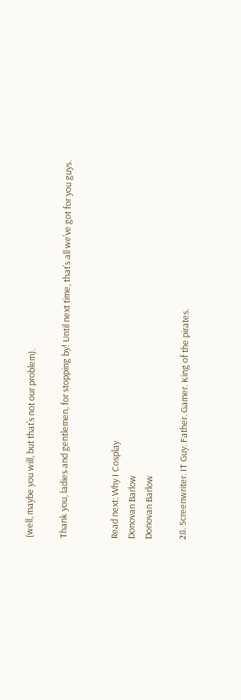(well, maybe you will, but that’s not our problem).

Thank you, ladies and gentlemen, for stopping by! Until next time, that’s all we’ve got for you guys.


Read next: Why I Cosplay
Donovan Barlow
Donovan Barlow

28. Screenwriter. IT Guy. Father. Gamer. King of the pirates.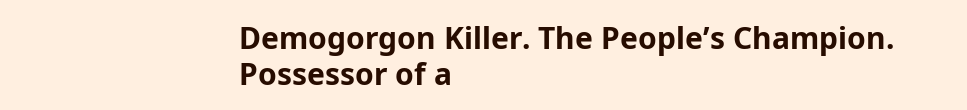Demogorgon Killer. The People’s Champion. Possessor of a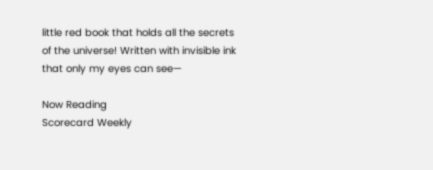little red book that holds all the secrets of the universe! Written with invisible ink that only my eyes can see—

Now Reading
Scorecard Weekly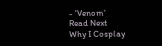- 'Venom'
Read Next
Why I Cosplay